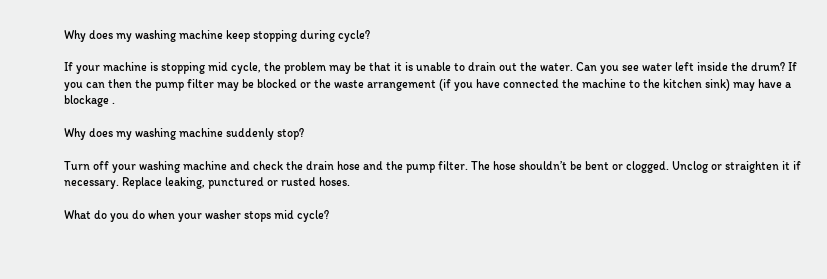Why does my washing machine keep stopping during cycle?

If your machine is stopping mid cycle, the problem may be that it is unable to drain out the water. Can you see water left inside the drum? If you can then the pump filter may be blocked or the waste arrangement (if you have connected the machine to the kitchen sink) may have a blockage .

Why does my washing machine suddenly stop?

Turn off your washing machine and check the drain hose and the pump filter. The hose shouldn’t be bent or clogged. Unclog or straighten it if necessary. Replace leaking, punctured or rusted hoses.

What do you do when your washer stops mid cycle?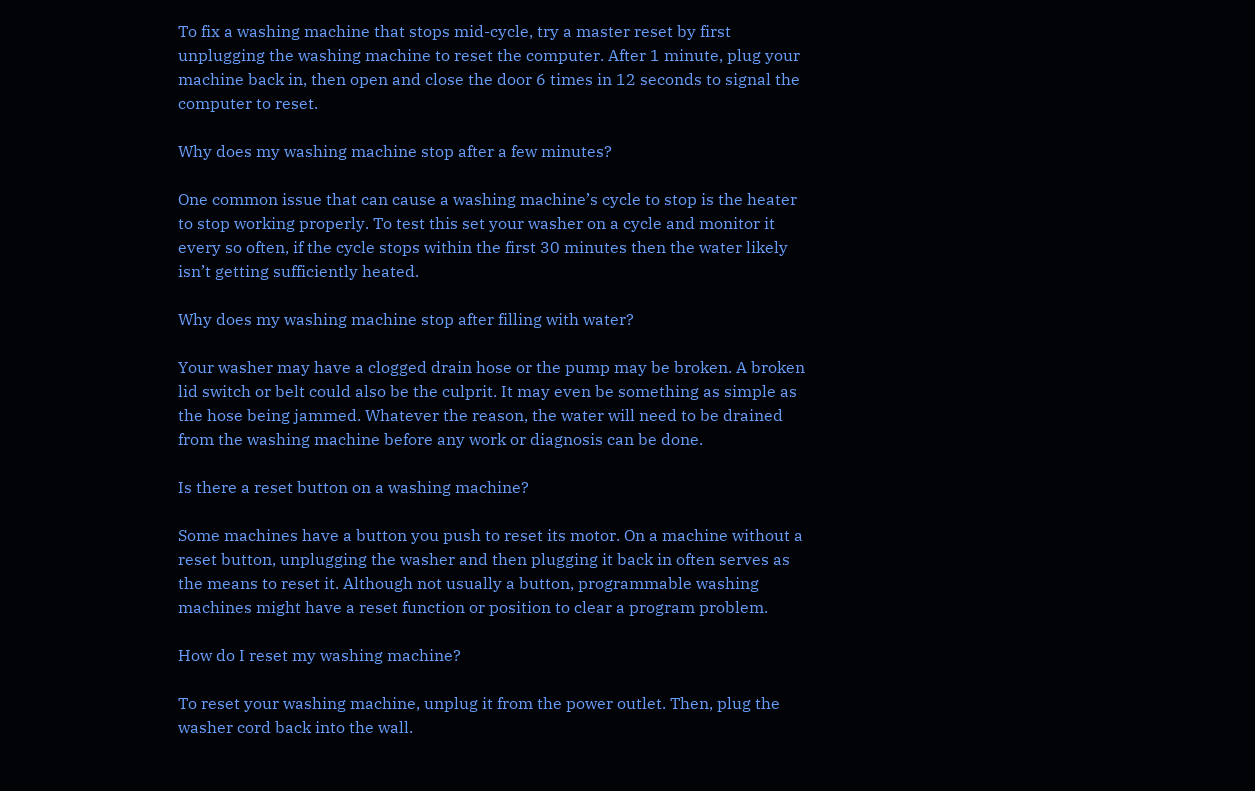To fix a washing machine that stops mid-cycle, try a master reset by first unplugging the washing machine to reset the computer. After 1 minute, plug your machine back in, then open and close the door 6 times in 12 seconds to signal the computer to reset.

Why does my washing machine stop after a few minutes?

One common issue that can cause a washing machine’s cycle to stop is the heater to stop working properly. To test this set your washer on a cycle and monitor it every so often, if the cycle stops within the first 30 minutes then the water likely isn’t getting sufficiently heated.

Why does my washing machine stop after filling with water?

Your washer may have a clogged drain hose or the pump may be broken. A broken lid switch or belt could also be the culprit. It may even be something as simple as the hose being jammed. Whatever the reason, the water will need to be drained from the washing machine before any work or diagnosis can be done.

Is there a reset button on a washing machine?

Some machines have a button you push to reset its motor. On a machine without a reset button, unplugging the washer and then plugging it back in often serves as the means to reset it. Although not usually a button, programmable washing machines might have a reset function or position to clear a program problem.

How do I reset my washing machine?

To reset your washing machine, unplug it from the power outlet. Then, plug the washer cord back into the wall.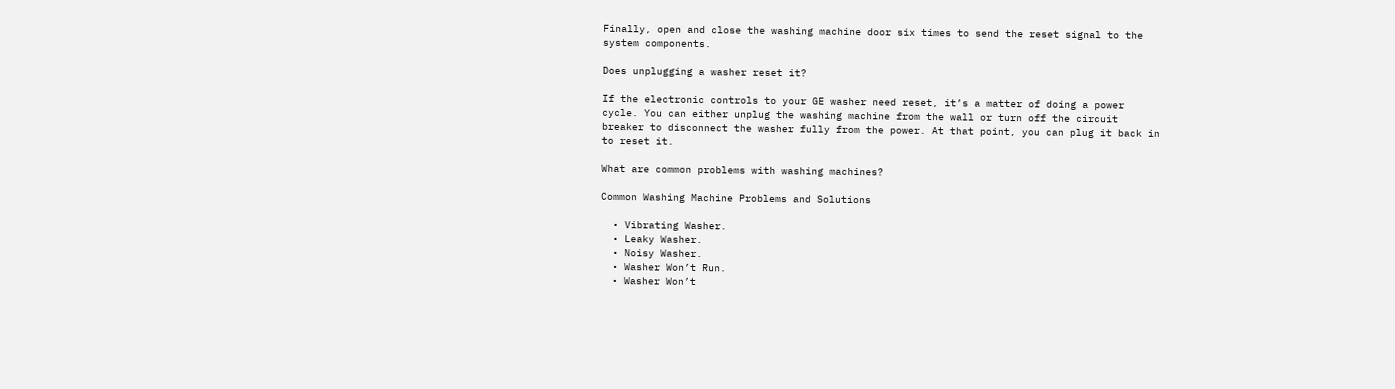Finally, open and close the washing machine door six times to send the reset signal to the system components.

Does unplugging a washer reset it?

If the electronic controls to your GE washer need reset, it’s a matter of doing a power cycle. You can either unplug the washing machine from the wall or turn off the circuit breaker to disconnect the washer fully from the power. At that point, you can plug it back in to reset it.

What are common problems with washing machines?

Common Washing Machine Problems and Solutions

  • Vibrating Washer.
  • Leaky Washer.
  • Noisy Washer.
  • Washer Won’t Run.
  • Washer Won’t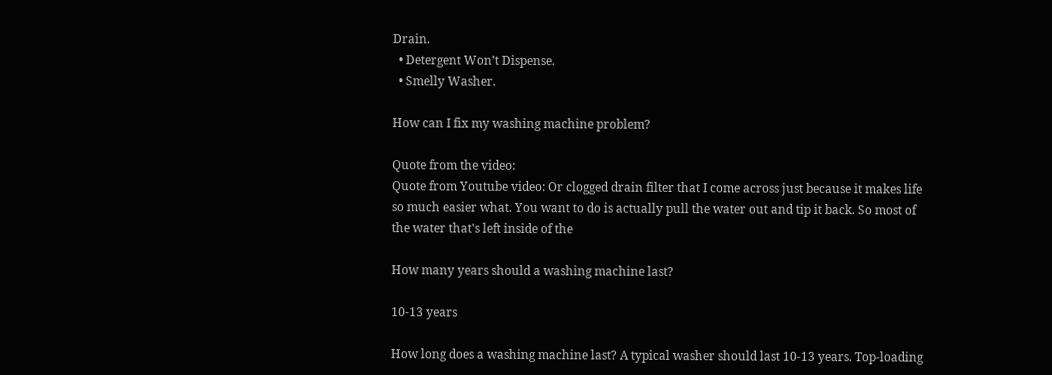Drain.
  • Detergent Won’t Dispense.
  • Smelly Washer.

How can I fix my washing machine problem?

Quote from the video:
Quote from Youtube video: Or clogged drain filter that I come across just because it makes life so much easier what. You want to do is actually pull the water out and tip it back. So most of the water that's left inside of the

How many years should a washing machine last?

10-13 years

How long does a washing machine last? A typical washer should last 10-13 years. Top-loading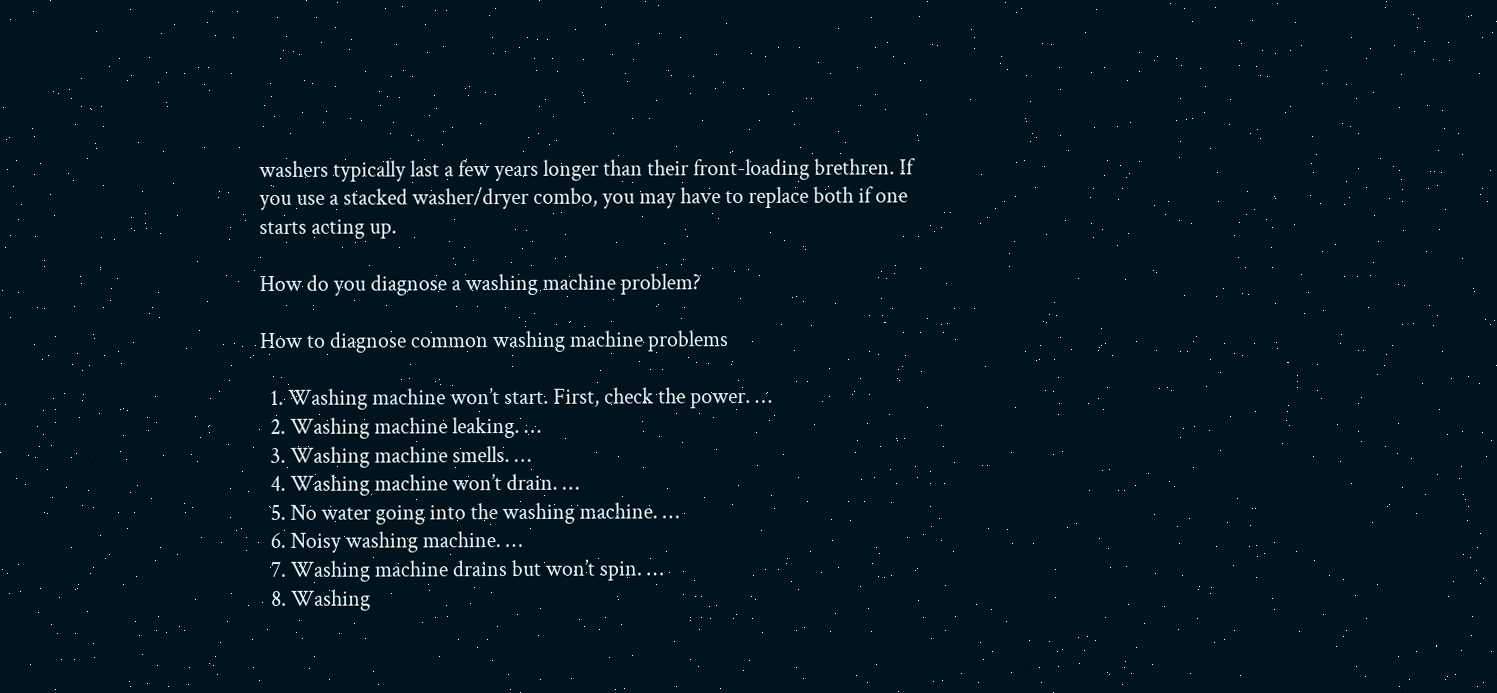washers typically last a few years longer than their front-loading brethren. If you use a stacked washer/dryer combo, you may have to replace both if one starts acting up.

How do you diagnose a washing machine problem?

How to diagnose common washing machine problems

  1. Washing machine won’t start. First, check the power. …
  2. Washing machine leaking. …
  3. Washing machine smells. …
  4. Washing machine won’t drain. …
  5. No water going into the washing machine. …
  6. Noisy washing machine. …
  7. Washing machine drains but won’t spin. …
  8. Washing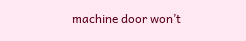machine door won’t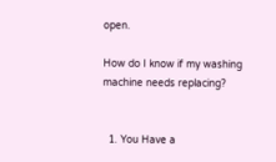open.

How do I know if my washing machine needs replacing?


  1. You Have a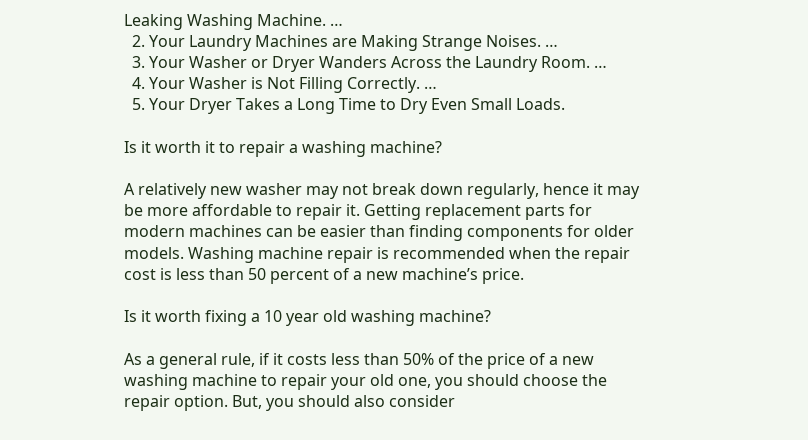Leaking Washing Machine. …
  2. Your Laundry Machines are Making Strange Noises. …
  3. Your Washer or Dryer Wanders Across the Laundry Room. …
  4. Your Washer is Not Filling Correctly. …
  5. Your Dryer Takes a Long Time to Dry Even Small Loads.

Is it worth it to repair a washing machine?

A relatively new washer may not break down regularly, hence it may be more affordable to repair it. Getting replacement parts for modern machines can be easier than finding components for older models. Washing machine repair is recommended when the repair cost is less than 50 percent of a new machine’s price.

Is it worth fixing a 10 year old washing machine?

As a general rule, if it costs less than 50% of the price of a new washing machine to repair your old one, you should choose the repair option. But, you should also consider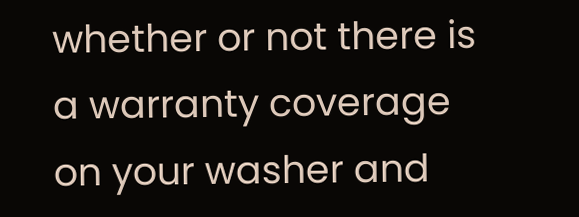whether or not there is a warranty coverage on your washer and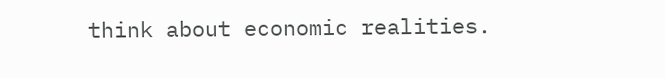think about economic realities.